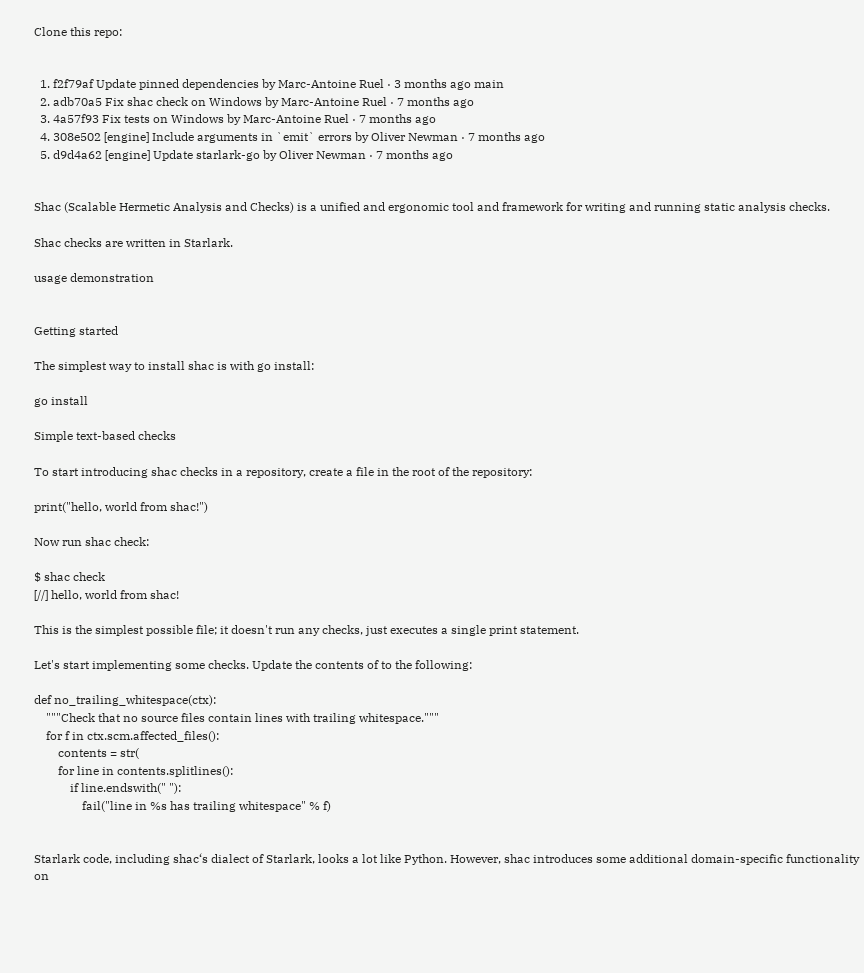Clone this repo:


  1. f2f79af Update pinned dependencies by Marc-Antoine Ruel · 3 months ago main
  2. adb70a5 Fix shac check on Windows by Marc-Antoine Ruel · 7 months ago
  3. 4a57f93 Fix tests on Windows by Marc-Antoine Ruel · 7 months ago
  4. 308e502 [engine] Include arguments in `emit` errors by Oliver Newman · 7 months ago
  5. d9d4a62 [engine] Update starlark-go by Oliver Newman · 7 months ago


Shac (Scalable Hermetic Analysis and Checks) is a unified and ergonomic tool and framework for writing and running static analysis checks.

Shac checks are written in Starlark.

usage demonstration


Getting started

The simplest way to install shac is with go install:

go install

Simple text-based checks

To start introducing shac checks in a repository, create a file in the root of the repository:

print("hello, world from shac!")

Now run shac check:

$ shac check
[//] hello, world from shac!

This is the simplest possible file; it doesn't run any checks, just executes a single print statement.

Let's start implementing some checks. Update the contents of to the following:

def no_trailing_whitespace(ctx):
    """Check that no source files contain lines with trailing whitespace."""
    for f in ctx.scm.affected_files():
        contents = str(
        for line in contents.splitlines():
            if line.endswith(" "):
                fail("line in %s has trailing whitespace" % f)


Starlark code, including shac‘s dialect of Starlark, looks a lot like Python. However, shac introduces some additional domain-specific functionality on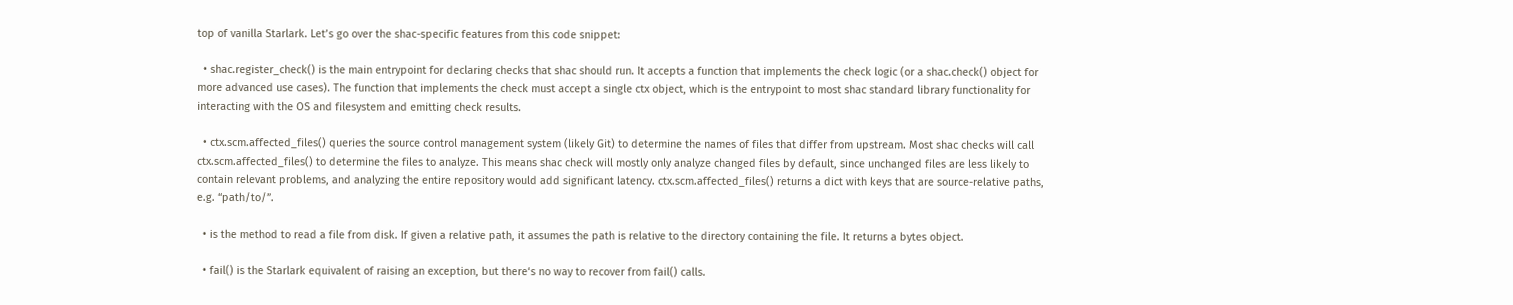top of vanilla Starlark. Let’s go over the shac-specific features from this code snippet:

  • shac.register_check() is the main entrypoint for declaring checks that shac should run. It accepts a function that implements the check logic (or a shac.check() object for more advanced use cases). The function that implements the check must accept a single ctx object, which is the entrypoint to most shac standard library functionality for interacting with the OS and filesystem and emitting check results.

  • ctx.scm.affected_files() queries the source control management system (likely Git) to determine the names of files that differ from upstream. Most shac checks will call ctx.scm.affected_files() to determine the files to analyze. This means shac check will mostly only analyze changed files by default, since unchanged files are less likely to contain relevant problems, and analyzing the entire repository would add significant latency. ctx.scm.affected_files() returns a dict with keys that are source-relative paths, e.g. “path/to/”.

  • is the method to read a file from disk. If given a relative path, it assumes the path is relative to the directory containing the file. It returns a bytes object.

  • fail() is the Starlark equivalent of raising an exception, but there‘s no way to recover from fail() calls.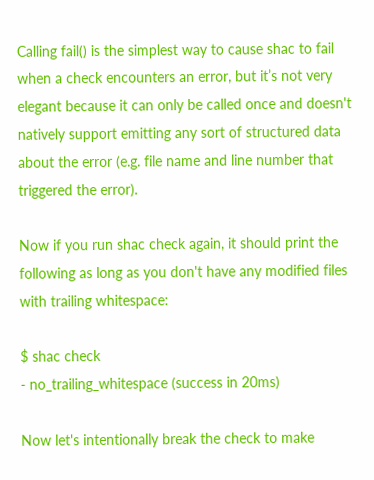Calling fail() is the simplest way to cause shac to fail when a check encounters an error, but it’s not very elegant because it can only be called once and doesn't natively support emitting any sort of structured data about the error (e.g. file name and line number that triggered the error).

Now if you run shac check again, it should print the following as long as you don't have any modified files with trailing whitespace:

$ shac check
- no_trailing_whitespace (success in 20ms)

Now let's intentionally break the check to make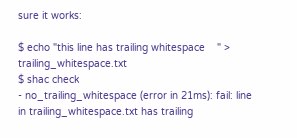sure it works:

$ echo "this line has trailing whitespace    " > trailing_whitespace.txt
$ shac check
- no_trailing_whitespace (error in 21ms): fail: line in trailing_whitespace.txt has trailing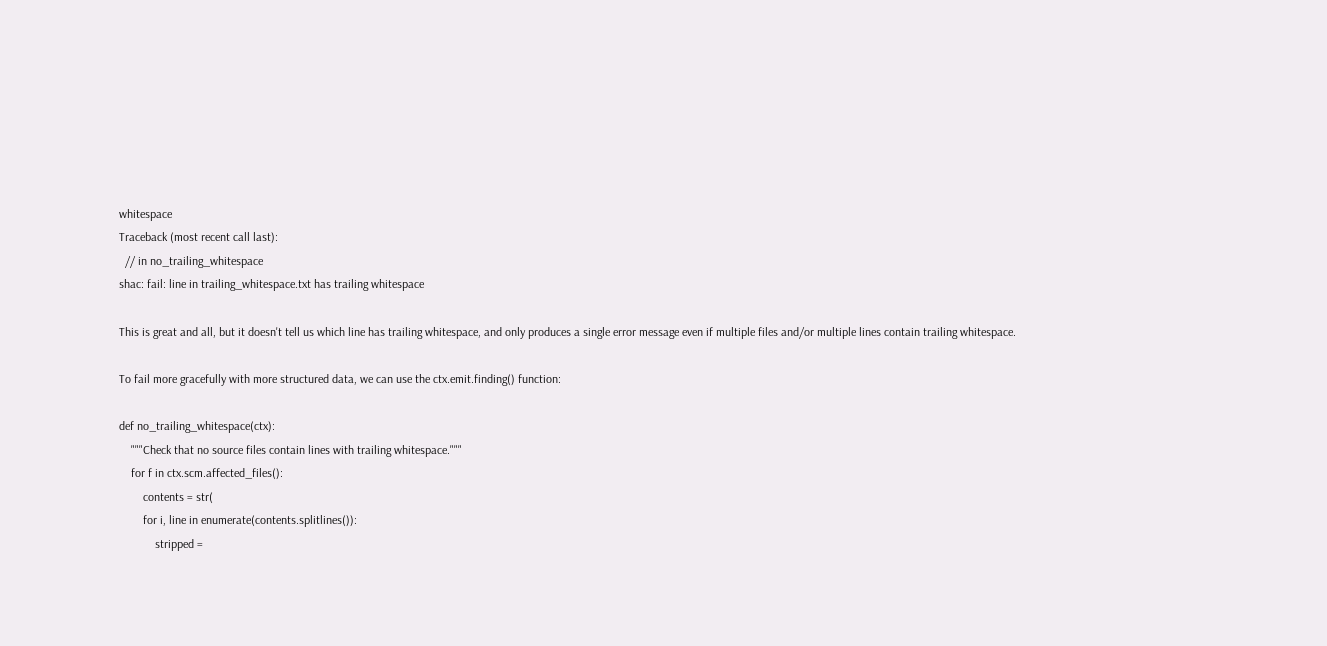whitespace
Traceback (most recent call last):
  // in no_trailing_whitespace
shac: fail: line in trailing_whitespace.txt has trailing whitespace

This is great and all, but it doesn't tell us which line has trailing whitespace, and only produces a single error message even if multiple files and/or multiple lines contain trailing whitespace.

To fail more gracefully with more structured data, we can use the ctx.emit.finding() function:

def no_trailing_whitespace(ctx):
    """Check that no source files contain lines with trailing whitespace."""
    for f in ctx.scm.affected_files():
        contents = str(
        for i, line in enumerate(contents.splitlines()):
            stripped =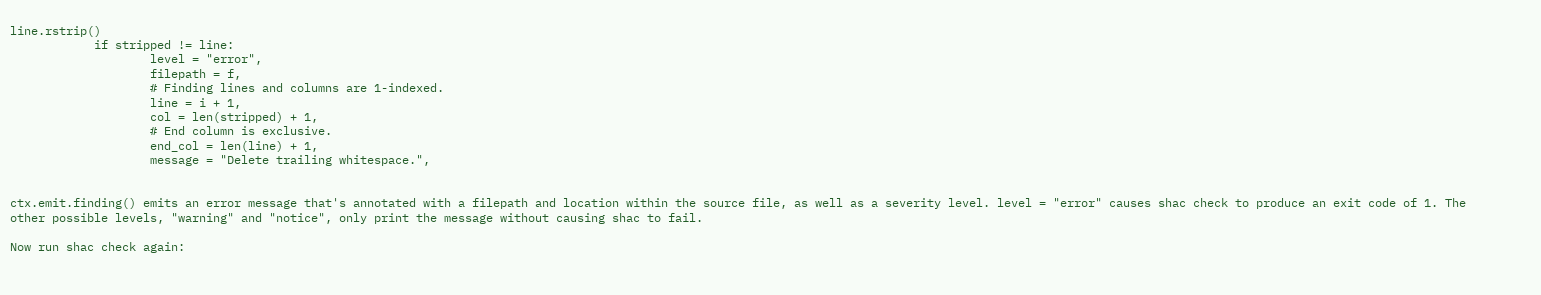line.rstrip()
            if stripped != line:
                    level = "error",
                    filepath = f,
                    # Finding lines and columns are 1-indexed.
                    line = i + 1,
                    col = len(stripped) + 1,
                    # End column is exclusive.
                    end_col = len(line) + 1,
                    message = "Delete trailing whitespace.",


ctx.emit.finding() emits an error message that's annotated with a filepath and location within the source file, as well as a severity level. level = "error" causes shac check to produce an exit code of 1. The other possible levels, "warning" and "notice", only print the message without causing shac to fail.

Now run shac check again: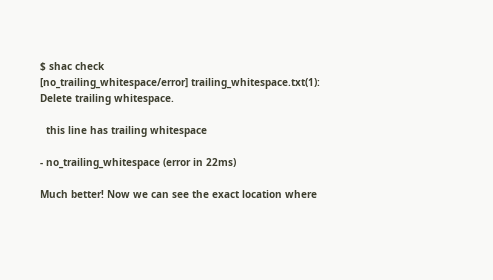$ shac check
[no_trailing_whitespace/error] trailing_whitespace.txt(1): Delete trailing whitespace.

  this line has trailing whitespace

- no_trailing_whitespace (error in 22ms)

Much better! Now we can see the exact location where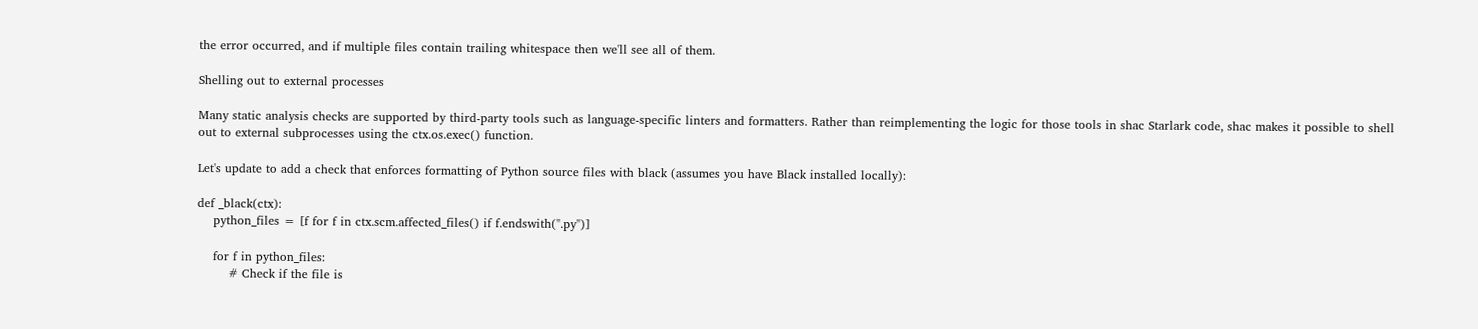the error occurred, and if multiple files contain trailing whitespace then we'll see all of them.

Shelling out to external processes

Many static analysis checks are supported by third-party tools such as language-specific linters and formatters. Rather than reimplementing the logic for those tools in shac Starlark code, shac makes it possible to shell out to external subprocesses using the ctx.os.exec() function.

Let's update to add a check that enforces formatting of Python source files with black (assumes you have Black installed locally):

def _black(ctx):
    python_files = [f for f in ctx.scm.affected_files() if f.endswith(".py")]

    for f in python_files:
        # Check if the file is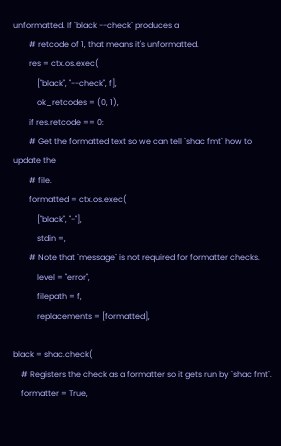unformatted. If `black --check` produces a
        # retcode of 1, that means it's unformatted.
        res = ctx.os.exec(
            ["black", "--check", f],
            ok_retcodes = (0, 1),
        if res.retcode == 0:
        # Get the formatted text so we can tell `shac fmt` how to update the
        # file.
        formatted = ctx.os.exec(
            ["black", "-"],
            stdin =,
        # Note that `message` is not required for formatter checks.
            level = "error",
            filepath = f,
            replacements = [formatted],

black = shac.check(
    # Registers the check as a formatter so it gets run by `shac fmt`.
    formatter = True,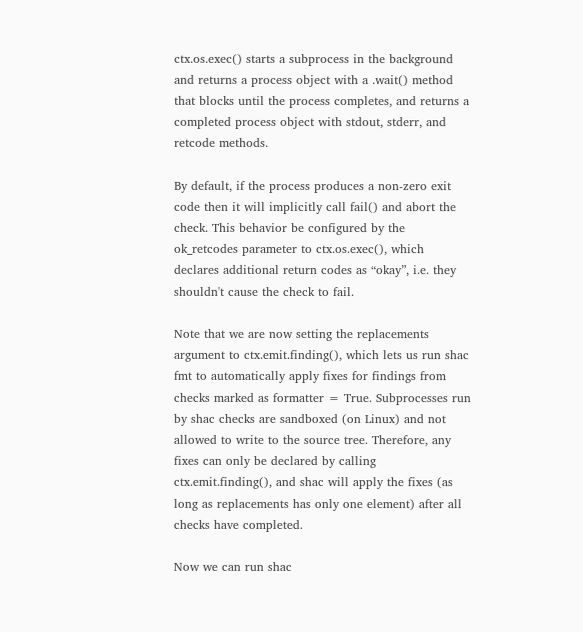ctx.os.exec() starts a subprocess in the background and returns a process object with a .wait() method that blocks until the process completes, and returns a completed process object with stdout, stderr, and retcode methods.

By default, if the process produces a non-zero exit code then it will implicitly call fail() and abort the check. This behavior be configured by the ok_retcodes parameter to ctx.os.exec(), which declares additional return codes as “okay”, i.e. they shouldn't cause the check to fail.

Note that we are now setting the replacements argument to ctx.emit.finding(), which lets us run shac fmt to automatically apply fixes for findings from checks marked as formatter = True. Subprocesses run by shac checks are sandboxed (on Linux) and not allowed to write to the source tree. Therefore, any fixes can only be declared by calling ctx.emit.finding(), and shac will apply the fixes (as long as replacements has only one element) after all checks have completed.

Now we can run shac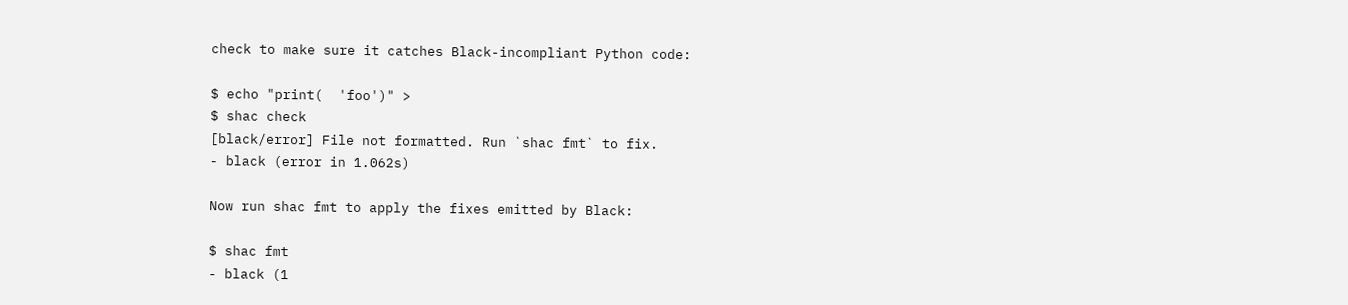check to make sure it catches Black-incompliant Python code:

$ echo "print(  'foo')" >
$ shac check
[black/error] File not formatted. Run `shac fmt` to fix.
- black (error in 1.062s)

Now run shac fmt to apply the fixes emitted by Black:

$ shac fmt
- black (1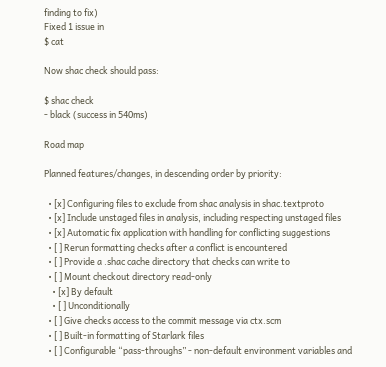finding to fix)
Fixed 1 issue in
$ cat

Now shac check should pass:

$ shac check
- black (success in 540ms)

Road map

Planned features/changes, in descending order by priority:

  • [x] Configuring files to exclude from shac analysis in shac.textproto
  • [x] Include unstaged files in analysis, including respecting unstaged files
  • [x] Automatic fix application with handling for conflicting suggestions
  • [ ] Rerun formatting checks after a conflict is encountered
  • [ ] Provide a .shac cache directory that checks can write to
  • [ ] Mount checkout directory read-only
    • [x] By default
    • [ ] Unconditionally
  • [ ] Give checks access to the commit message via ctx.scm
  • [ ] Built-in formatting of Starlark files
  • [ ] Configurable “pass-throughs” - non-default environment variables and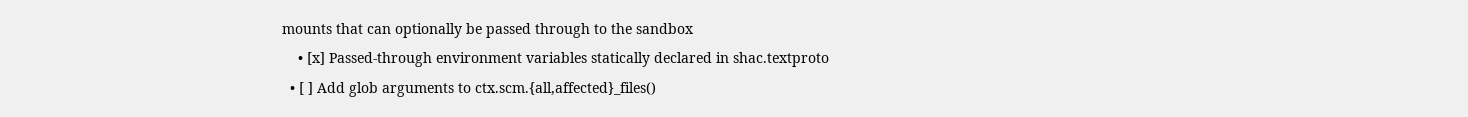mounts that can optionally be passed through to the sandbox
    • [x] Passed-through environment variables statically declared in shac.textproto
  • [ ] Add glob arguments to ctx.scm.{all,affected}_files()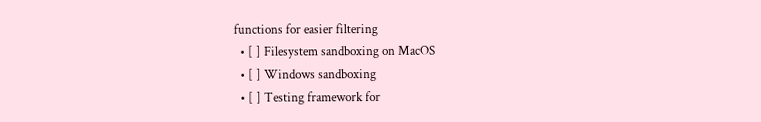functions for easier filtering
  • [ ] Filesystem sandboxing on MacOS
  • [ ] Windows sandboxing
  • [ ] Testing framework for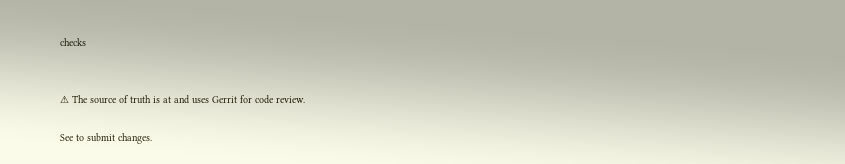checks


⚠ The source of truth is at and uses Gerrit for code review.

See to submit changes.